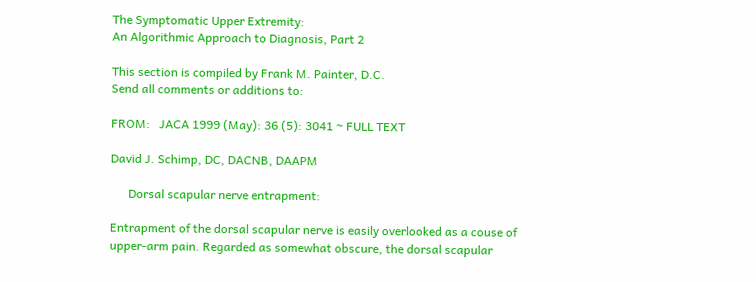The Symptomatic Upper Extremity:
An Algorithmic Approach to Diagnosis, Part 2

This section is compiled by Frank M. Painter, D.C.
Send all comments or additions to:

FROM:   JACA 1999 (May): 36 (5): 3041 ~ FULL TEXT

David J. Schimp, DC, DACNB, DAAPM

      Dorsal scapular nerve entrapment:

Entrapment of the dorsal scapular nerve is easily overlooked as a couse of upper-arm pain. Regarded as somewhat obscure, the dorsal scapular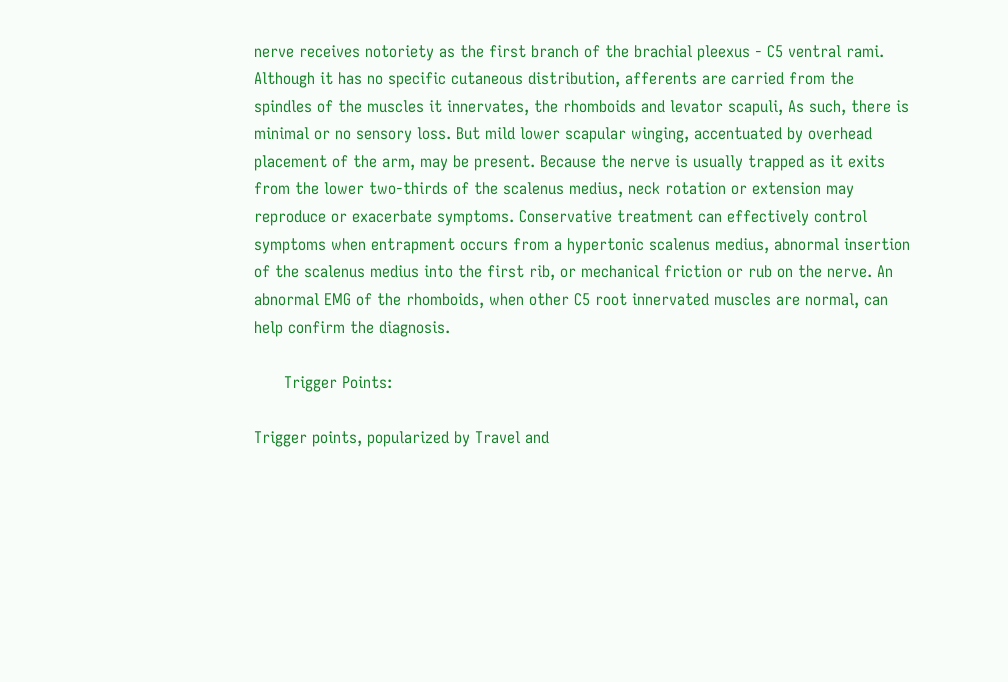nerve receives notoriety as the first branch of the brachial pleexus - C5 ventral rami. Although it has no specific cutaneous distribution, afferents are carried from the spindles of the muscles it innervates, the rhomboids and levator scapuli, As such, there is minimal or no sensory loss. But mild lower scapular winging, accentuated by overhead placement of the arm, may be present. Because the nerve is usually trapped as it exits from the lower two-thirds of the scalenus medius, neck rotation or extension may reproduce or exacerbate symptoms. Conservative treatment can effectively control symptoms when entrapment occurs from a hypertonic scalenus medius, abnormal insertion of the scalenus medius into the first rib, or mechanical friction or rub on the nerve. An abnormal EMG of the rhomboids, when other C5 root innervated muscles are normal, can help confirm the diagnosis.

      Trigger Points:

Trigger points, popularized by Travel and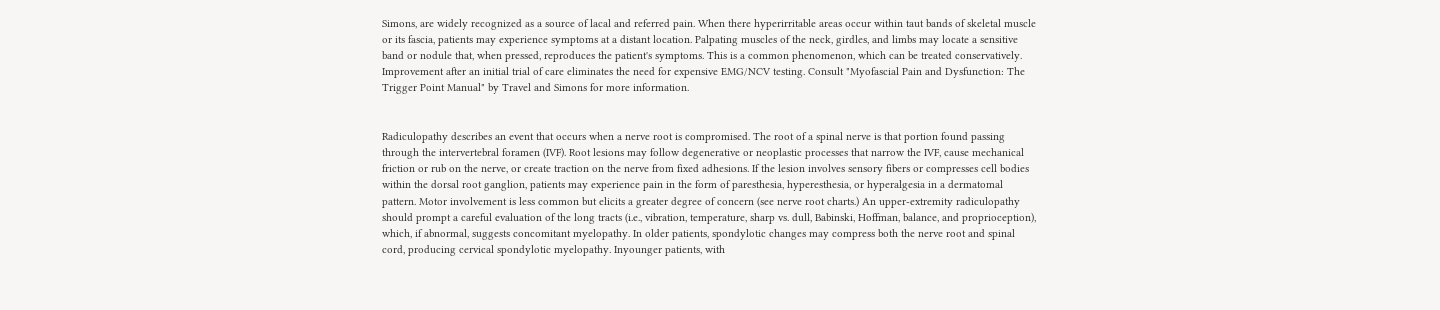Simons, are widely recognized as a source of lacal and referred pain. When there hyperirritable areas occur within taut bands of skeletal muscle or its fascia, patients may experience symptoms at a distant location. Palpating muscles of the neck, girdles, and limbs may locate a sensitive band or nodule that, when pressed, reproduces the patient's symptoms. This is a common phenomenon, which can be treated conservatively. Improvement after an initial trial of care eliminates the need for expensive EMG/NCV testing. Consult "Myofascial Pain and Dysfunction: The Trigger Point Manual" by Travel and Simons for more information.


Radiculopathy describes an event that occurs when a nerve root is compromised. The root of a spinal nerve is that portion found passing through the intervertebral foramen (IVF). Root lesions may follow degenerative or neoplastic processes that narrow the IVF, cause mechanical friction or rub on the nerve, or create traction on the nerve from fixed adhesions. If the lesion involves sensory fibers or compresses cell bodies within the dorsal root ganglion, patients may experience pain in the form of paresthesia, hyperesthesia, or hyperalgesia in a dermatomal pattern. Motor involvement is less common but elicits a greater degree of concern (see nerve root charts.) An upper-extremity radiculopathy should prompt a careful evaluation of the long tracts (i.e., vibration, temperature, sharp vs. dull, Babinski, Hoffman, balance, and proprioception), which, if abnormal, suggests concomitant myelopathy. In older patients, spondylotic changes may compress both the nerve root and spinal cord, producing cervical spondylotic myelopathy. Inyounger patients, with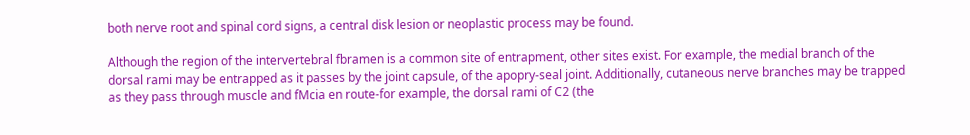both nerve root and spinal cord signs, a central disk lesion or neoplastic process may be found.

Although the region of the intervertebral fbramen is a common site of entrapment, other sites exist. For example, the medial branch of the dorsal rami may be entrapped as it passes by the joint capsule, of the apopry-seal joint. Additionally, cutaneous nerve branches may be trapped as they pass through muscle and fMcia en route-for example, the dorsal rami of C2 (the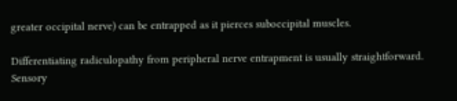greater occipital nerve) can be entrapped as it pierces suboccipital muscles.

Differentiating radiculopathy from peripheral nerve entrapment is usually straightforward. Sensory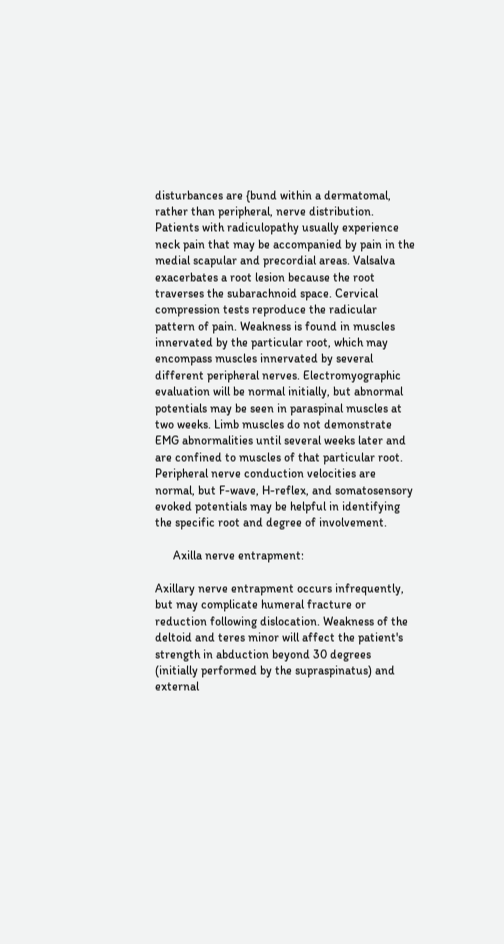disturbances are {bund within a dermatomal, rather than peripheral, nerve distribution. Patients with radiculopathy usually experience neck pain that may be accompanied by pain in the medial scapular and precordial areas. Valsalva exacerbates a root lesion because the root traverses the subarachnoid space. Cervical compression tests reproduce the radicular pattern of pain. Weakness is found in muscles innervated by the particular root, which may encompass muscles innervated by several different peripheral nerves. Electromyographic evaluation will be normal initially, but abnormal potentials may be seen in paraspinal muscles at two weeks. Limb muscles do not demonstrate EMG abnormalities until several weeks later and are confined to muscles of that particular root. Peripheral nerve conduction velocities are normal, but F-wave, H-reflex, and somatosensory evoked potentials may be helpful in identifying the specific root and degree of involvement.

      Axilla nerve entrapment:

Axillary nerve entrapment occurs infrequently, but may complicate humeral fracture or reduction following dislocation. Weakness of the deltoid and teres minor will affect the patient's strength in abduction beyond 30 degrees (initially performed by the supraspinatus) and external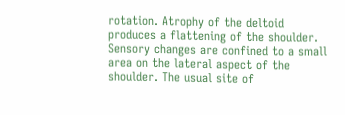rotation. Atrophy of the deltoid produces a flattening of the shoulder. Sensory changes are confined to a small area on the lateral aspect of the shoulder. The usual site of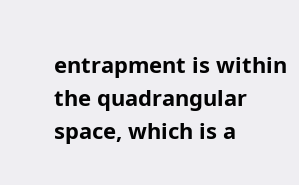entrapment is within the quadrangular space, which is a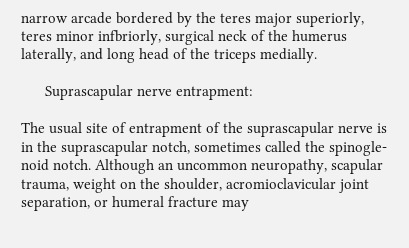narrow arcade bordered by the teres major superiorly, teres minor infbriorly, surgical neck of the humerus laterally, and long head of the triceps medially.

      Suprascapular nerve entrapment:

The usual site of entrapment of the suprascapular nerve is in the suprascapular notch, sometimes called the spinogle-noid notch. Although an uncommon neuropathy, scapular trauma, weight on the shoulder, acromioclavicular joint separation, or humeral fracture may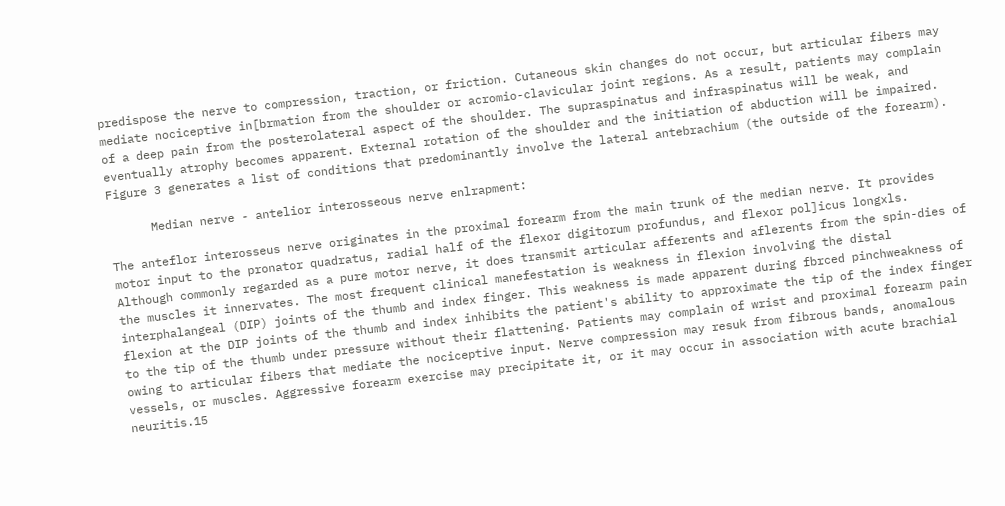predispose the nerve to compression, traction, or friction. Cutaneous skin changes do not occur, but articular fibers may mediate nociceptive in[brmation from the shoulder or acromio-clavicular joint regions. As a result, patients may complain of a deep pain from the posterolateral aspect of the shoulder. The supraspinatus and infraspinatus will be weak, and eventually atrophy becomes apparent. External rotation of the shoulder and the initiation of abduction will be impaired. Figure 3 generates a list of conditions that predominantly involve the lateral antebrachium (the outside of the forearm).

      Median nerve - antelior interosseous nerve enlrapment:

The anteflor interosseus nerve originates in the proximal forearm from the main trunk of the median nerve. It provides motor input to the pronator quadratus, radial half of the flexor digitorum profundus, and flexor pol]icus longxls. Although commonly regarded as a pure motor nerve, it does transmit articular afferents and aflerents from the spin-dies of the muscles it innervates. The most frequent clinical manefestation is weakness in flexion involving the distal interphalangeal (DIP) joints of the thumb and index finger. This weakness is made apparent during fbrced pinchweakness of flexion at the DIP joints of the thumb and index inhibits the patient's ability to approximate the tip of the index finger to the tip of the thumb under pressure without their flattening. Patients may complain of wrist and proximal forearm pain owing to articular fibers that mediate the nociceptive input. Nerve compression may resuk from fibrous bands, anomalous vessels, or muscles. Aggressive forearm exercise may precipitate it, or it may occur in association with acute brachial neuritis.15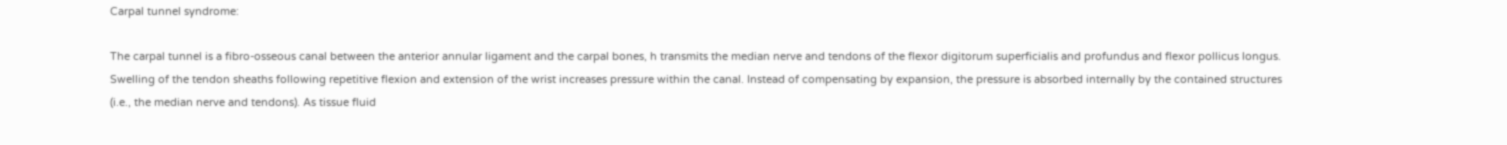Carpal tunnel syndrome:

The carpal tunnel is a fibro-osseous canal between the anterior annular ligament and the carpal bones, h transmits the median nerve and tendons of the flexor digitorum superficialis and profundus and flexor pollicus longus. Swelling of the tendon sheaths following repetitive flexion and extension of the wrist increases pressure within the canal. Instead of compensating by expansion, the pressure is absorbed internally by the contained structures (i.e., the median nerve and tendons). As tissue fluid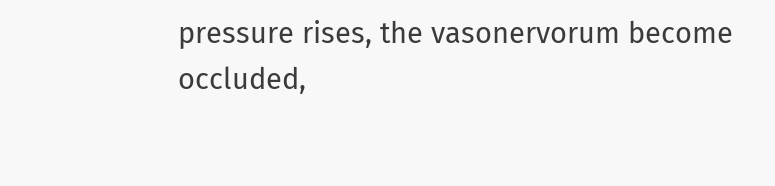pressure rises, the vasonervorum become occluded,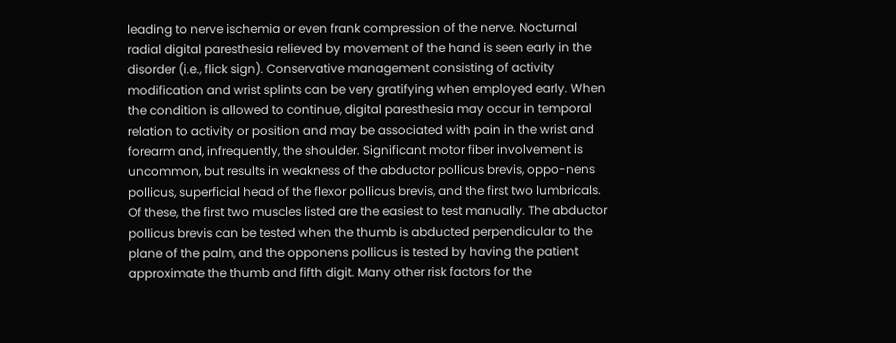leading to nerve ischemia or even frank compression of the nerve. Nocturnal radial digital paresthesia relieved by movement of the hand is seen early in the disorder (i.e., flick sign). Conservative management consisting of activity modification and wrist splints can be very gratifying when employed early. When the condition is allowed to continue, digital paresthesia may occur in temporal relation to activity or position and may be associated with pain in the wrist and forearm and, infrequently, the shoulder. Significant motor fiber involvement is uncommon, but results in weakness of the abductor pollicus brevis, oppo-nens pollicus, superficial head of the flexor pollicus brevis, and the first two lumbricals. Of these, the first two muscles listed are the easiest to test manually. The abductor pollicus brevis can be tested when the thumb is abducted perpendicular to the plane of the palm, and the opponens pollicus is tested by having the patient approximate the thumb and fifth digit. Many other risk factors for the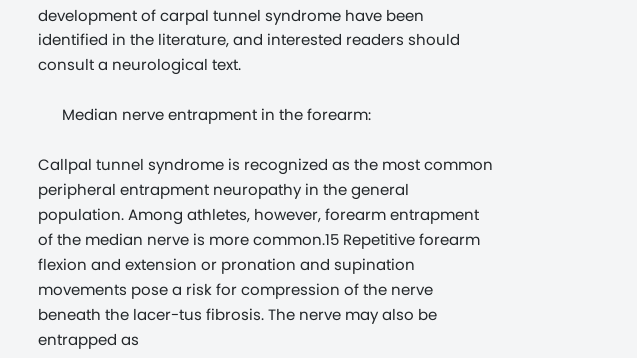development of carpal tunnel syndrome have been identified in the literature, and interested readers should consult a neurological text.

      Median nerve entrapment in the forearm:

Callpal tunnel syndrome is recognized as the most common peripheral entrapment neuropathy in the general population. Among athletes, however, forearm entrapment of the median nerve is more common.15 Repetitive forearm flexion and extension or pronation and supination movements pose a risk for compression of the nerve beneath the lacer-tus fibrosis. The nerve may also be entrapped as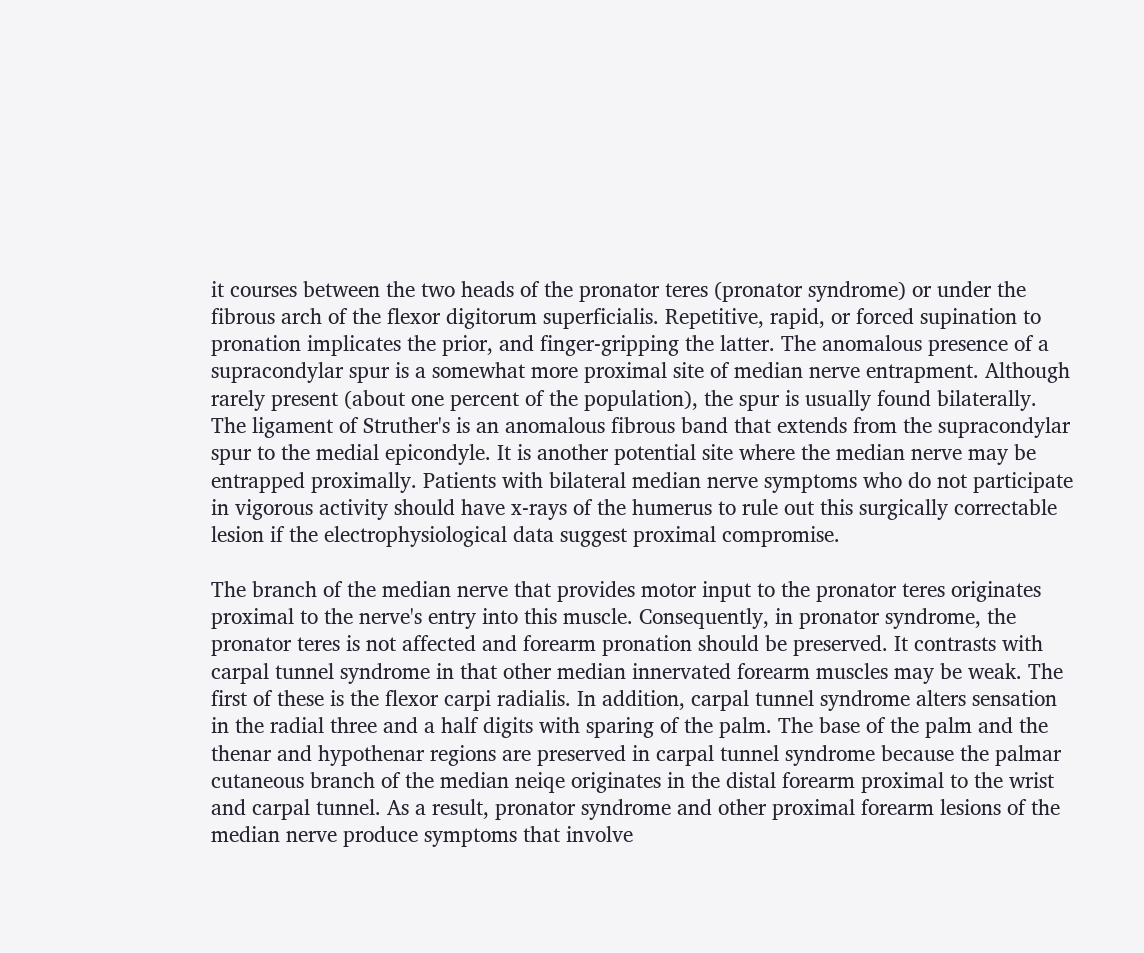it courses between the two heads of the pronator teres (pronator syndrome) or under the fibrous arch of the flexor digitorum superficialis. Repetitive, rapid, or forced supination to pronation implicates the prior, and finger-gripping the latter. The anomalous presence of a supracondylar spur is a somewhat more proximal site of median nerve entrapment. Although rarely present (about one percent of the population), the spur is usually found bilaterally. The ligament of Struther's is an anomalous fibrous band that extends from the supracondylar spur to the medial epicondyle. It is another potential site where the median nerve may be entrapped proximally. Patients with bilateral median nerve symptoms who do not participate in vigorous activity should have x-rays of the humerus to rule out this surgically correctable lesion if the electrophysiological data suggest proximal compromise.

The branch of the median nerve that provides motor input to the pronator teres originates proximal to the nerve's entry into this muscle. Consequently, in pronator syndrome, the pronator teres is not affected and forearm pronation should be preserved. It contrasts with carpal tunnel syndrome in that other median innervated forearm muscles may be weak. The first of these is the flexor carpi radialis. In addition, carpal tunnel syndrome alters sensation in the radial three and a half digits with sparing of the palm. The base of the palm and the thenar and hypothenar regions are preserved in carpal tunnel syndrome because the palmar cutaneous branch of the median neiqe originates in the distal forearm proximal to the wrist and carpal tunnel. As a result, pronator syndrome and other proximal forearm lesions of the median nerve produce symptoms that involve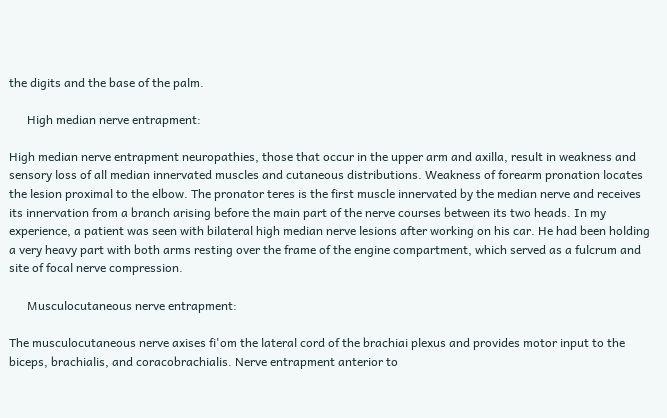the digits and the base of the palm.

      High median nerve entrapment:

High median nerve entrapment neuropathies, those that occur in the upper arm and axilla, result in weakness and sensory loss of all median innervated muscles and cutaneous distributions. Weakness of forearm pronation locates the lesion proximal to the elbow. The pronator teres is the first muscle innervated by the median nerve and receives its innervation from a branch arising before the main part of the nerve courses between its two heads. In my experience, a patient was seen with bilateral high median nerve lesions after working on his car. He had been holding a very heavy part with both arms resting over the frame of the engine compartment, which served as a fulcrum and site of focal nerve compression.

      Musculocutaneous nerve entrapment:

The musculocutaneous nerve axises fi'om the lateral cord of the brachiai plexus and provides motor input to the biceps, brachialis, and coracobrachialis. Nerve entrapment anterior to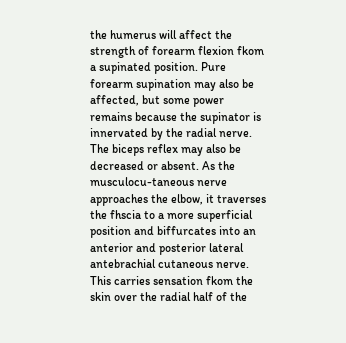the humerus will affect the strength of forearm flexion fkom a supinated position. Pure forearm supination may also be affected, but some power remains because the supinator is innervated by the radial nerve. The biceps reflex may also be decreased or absent. As the musculocu-taneous nerve approaches the elbow, it traverses the fhscia to a more superficial position and biffurcates into an anterior and posterior lateral antebrachial cutaneous nerve. This carries sensation fkom the skin over the radial half of the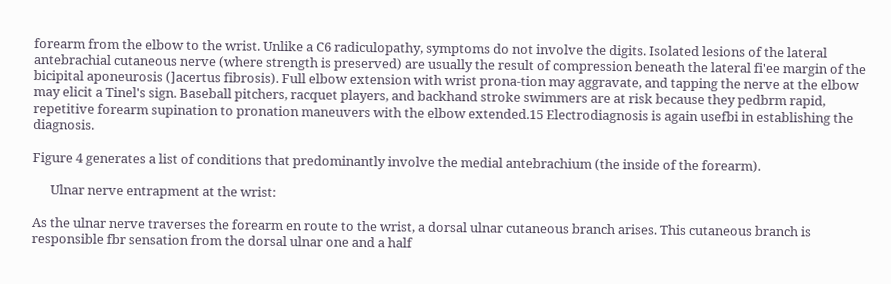forearm from the elbow to the wrist. Unlike a C6 radiculopathy, symptoms do not involve the digits. Isolated lesions of the lateral antebrachial cutaneous nerve (where strength is preserved) are usually the result of compression beneath the lateral fi'ee margin of the bicipital aponeurosis (]acertus fibrosis). Full elbow extension with wrist prona-tion may aggravate, and tapping the nerve at the elbow may elicit a Tinel's sign. Baseball pitchers, racquet players, and backhand stroke swimmers are at risk because they pedbrm rapid, repetitive forearm supination to pronation maneuvers with the elbow extended.15 Electrodiagnosis is again usefbi in establishing the diagnosis.

Figure 4 generates a list of conditions that predominantly involve the medial antebrachium (the inside of the forearm).

      Ulnar nerve entrapment at the wrist:

As the ulnar nerve traverses the forearm en route to the wrist, a dorsal ulnar cutaneous branch arises. This cutaneous branch is responsible fbr sensation from the dorsal ulnar one and a half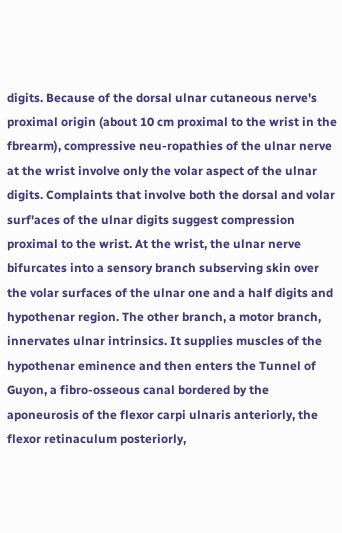digits. Because of the dorsal ulnar cutaneous nerve's proximal origin (about 10 cm proximal to the wrist in the fbrearm), compressive neu-ropathies of the ulnar nerve at the wrist involve only the volar aspect of the ulnar digits. Complaints that involve both the dorsal and volar surf'aces of the ulnar digits suggest compression proximal to the wrist. At the wrist, the ulnar nerve bifurcates into a sensory branch subserving skin over the volar surfaces of the ulnar one and a half digits and hypothenar region. The other branch, a motor branch, innervates ulnar intrinsics. It supplies muscles of the hypothenar eminence and then enters the Tunnel of Guyon, a fibro-osseous canal bordered by the aponeurosis of the flexor carpi ulnaris anteriorly, the flexor retinaculum posteriorly,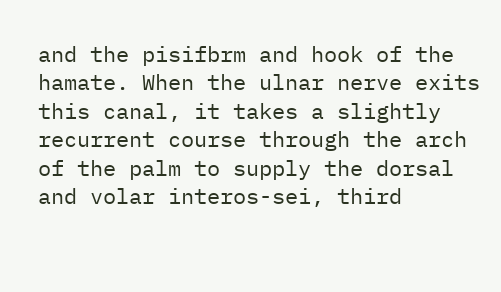and the pisifbrm and hook of the hamate. When the ulnar nerve exits this canal, it takes a slightly recurrent course through the arch of the palm to supply the dorsal and volar interos-sei, third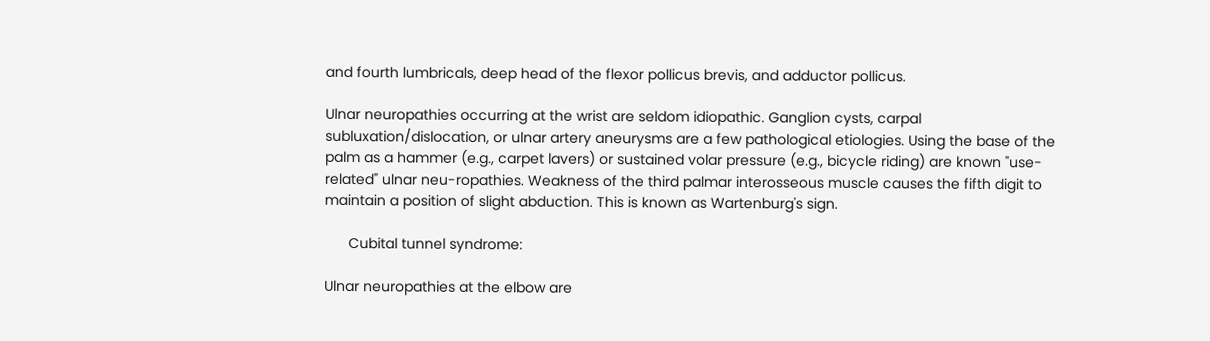and fourth lumbricals, deep head of the flexor pollicus brevis, and adductor pollicus.

Ulnar neuropathies occurring at the wrist are seldom idiopathic. Ganglion cysts, carpal subluxation/dislocation, or ulnar artery aneurysms are a few pathological etiologies. Using the base of the palm as a hammer (e.g., carpet lavers) or sustained volar pressure (e.g., bicycle riding) are known "use-related" ulnar neu-ropathies. Weakness of the third palmar interosseous muscle causes the fifth digit to maintain a position of slight abduction. This is known as Wartenburg's sign.

      Cubital tunnel syndrome:

Ulnar neuropathies at the elbow are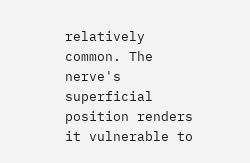relatively common. The nerve's superficial position renders it vulnerable to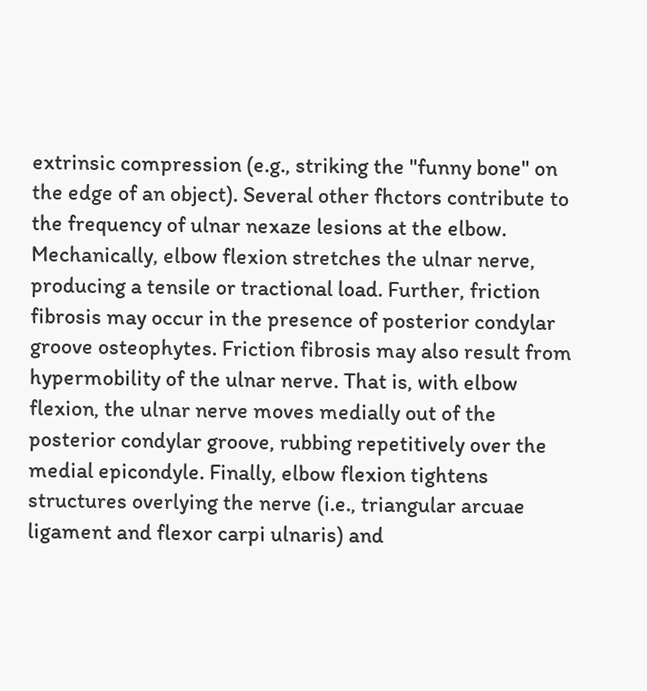extrinsic compression (e.g., striking the "funny bone" on the edge of an object). Several other fhctors contribute to the frequency of ulnar nexaze lesions at the elbow. Mechanically, elbow flexion stretches the ulnar nerve, producing a tensile or tractional load. Further, friction fibrosis may occur in the presence of posterior condylar groove osteophytes. Friction fibrosis may also result from hypermobility of the ulnar nerve. That is, with elbow flexion, the ulnar nerve moves medially out of the posterior condylar groove, rubbing repetitively over the medial epicondyle. Finally, elbow flexion tightens structures overlying the nerve (i.e., triangular arcuae ligament and flexor carpi ulnaris) and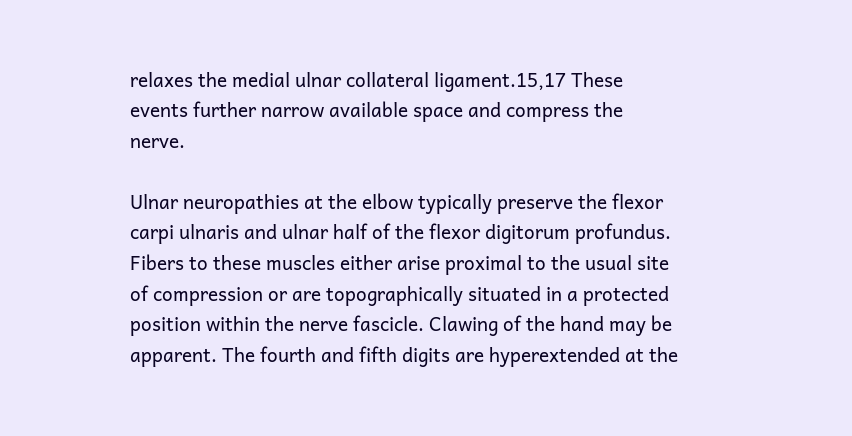relaxes the medial ulnar collateral ligament.15,17 These events further narrow available space and compress the nerve.

Ulnar neuropathies at the elbow typically preserve the flexor carpi ulnaris and ulnar half of the flexor digitorum profundus. Fibers to these muscles either arise proximal to the usual site of compression or are topographically situated in a protected position within the nerve fascicle. Clawing of the hand may be apparent. The fourth and fifth digits are hyperextended at the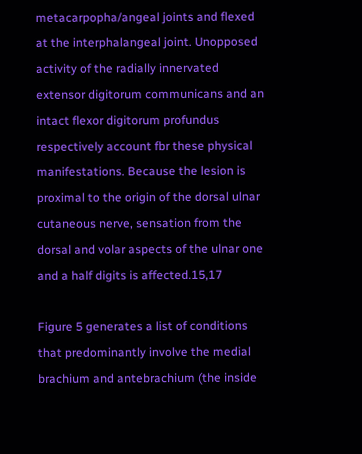metacarpopha/angeal joints and flexed at the interphalangeal joint. Unopposed activity of the radially innervated extensor digitorum communicans and an intact flexor digitorum profundus respectively account fbr these physical manifestations. Because the lesion is proximal to the origin of the dorsal ulnar cutaneous nerve, sensation from the dorsal and volar aspects of the ulnar one and a half digits is affected.15,17

Figure 5 generates a list of conditions that predominantly involve the medial brachium and antebrachium (the inside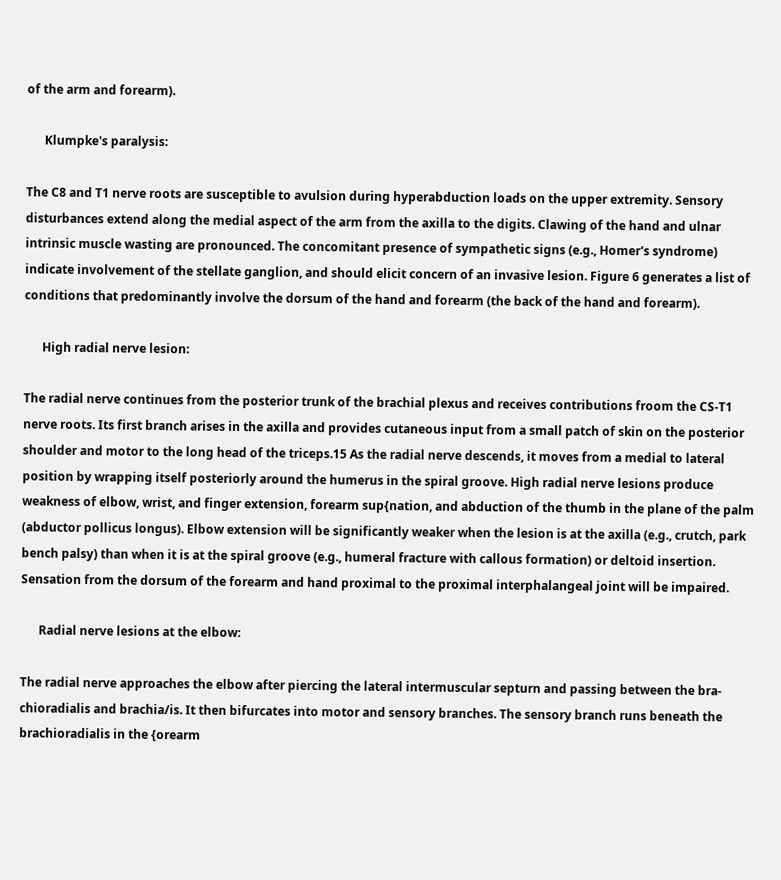of the arm and forearm).

      Klumpke's paralysis:

The C8 and T1 nerve roots are susceptible to avulsion during hyperabduction loads on the upper extremity. Sensory disturbances extend along the medial aspect of the arm from the axilla to the digits. Clawing of the hand and ulnar intrinsic muscle wasting are pronounced. The concomitant presence of sympathetic signs (e.g., Homer's syndrome) indicate involvement of the stellate ganglion, and should elicit concern of an invasive lesion. Figure 6 generates a list of conditions that predominantly involve the dorsum of the hand and forearm (the back of the hand and forearm).

      High radial nerve lesion:

The radial nerve continues from the posterior trunk of the brachial plexus and receives contributions froom the CS-T1 nerve roots. Its first branch arises in the axilla and provides cutaneous input from a small patch of skin on the posterior shoulder and motor to the long head of the triceps.15 As the radial nerve descends, it moves from a medial to lateral position by wrapping itself posteriorly around the humerus in the spiral groove. High radial nerve lesions produce weakness of elbow, wrist, and finger extension, forearm sup{nation, and abduction of the thumb in the plane of the palm (abductor pollicus longus). Elbow extension will be significantly weaker when the lesion is at the axilla (e.g., crutch, park bench palsy) than when it is at the spiral groove (e.g., humeral fracture with callous formation) or deltoid insertion. Sensation from the dorsum of the forearm and hand proximal to the proximal interphalangeal joint will be impaired.

      Radial nerve lesions at the elbow:

The radial nerve approaches the elbow after piercing the lateral intermuscular septurn and passing between the bra-chioradialis and brachia/is. It then bifurcates into motor and sensory branches. The sensory branch runs beneath the brachioradialis in the {orearm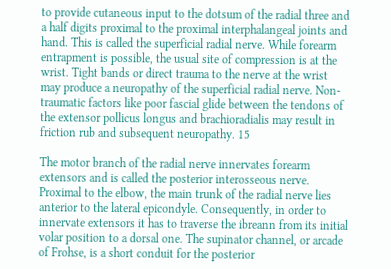to provide cutaneous input to the dotsum of the radial three and a half digits proximal to the proximal interphalangeal joints and hand. This is called the superficial radial nerve. While forearm entrapment is possible, the usual site of compression is at the wrist. Tight bands or direct trauma to the nerve at the wrist may produce a neuropathy of the superficial radial nerve. Non-traumatic factors like poor fascial glide between the tendons of the extensor pollicus longus and brachioradialis may result in friction rub and subsequent neuropathy. 15

The motor branch of the radial nerve innervates forearm extensors and is called the posterior interosseous nerve. Proximal to the elbow, the main trunk of the radial nerve lies anterior to the lateral epicondyle. Consequently, in order to innervate extensors it has to traverse the ibreann from its initial volar position to a dorsal one. The supinator channel, or arcade of Frohse, is a short conduit for the posterior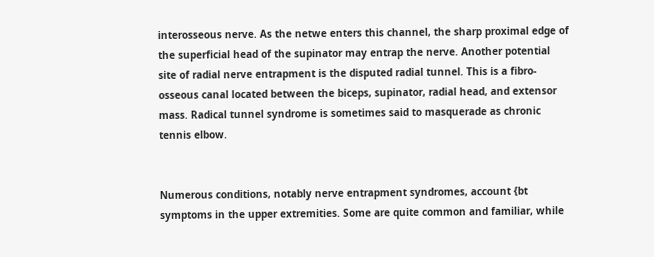interosseous nerve. As the netwe enters this channel, the sharp proximal edge of the superficial head of the supinator may entrap the nerve. Another potential site of radial nerve entrapment is the disputed radial tunnel. This is a fibro-osseous canal located between the biceps, supinator, radial head, and extensor mass. Radical tunnel syndrome is sometimes said to masquerade as chronic tennis elbow.


Numerous conditions, notably nerve entrapment syndromes, account {bt symptoms in the upper extremities. Some are quite common and familiar, while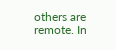others are remote. In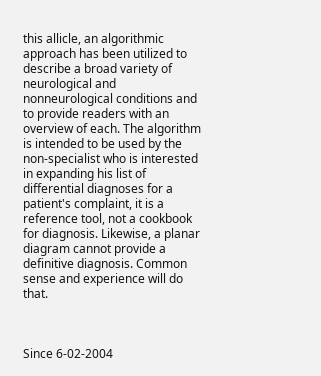this allicle, an algorithmic approach has been utilized to describe a broad variety of neurological and nonneurological conditions and to provide readers with an overview of each. The algorithm is intended to be used by the non-specialist who is interested in expanding his list of differential diagnoses for a patient's complaint, it is a reference tool, not a cookbook for diagnosis. Likewise, a planar diagram cannot provide a definitive diagnosis. Common sense and experience will do that.



Since 6-02-2004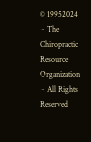© 19952024 ~ The Chiropractic Resource Organization ~ All Rights Reserved